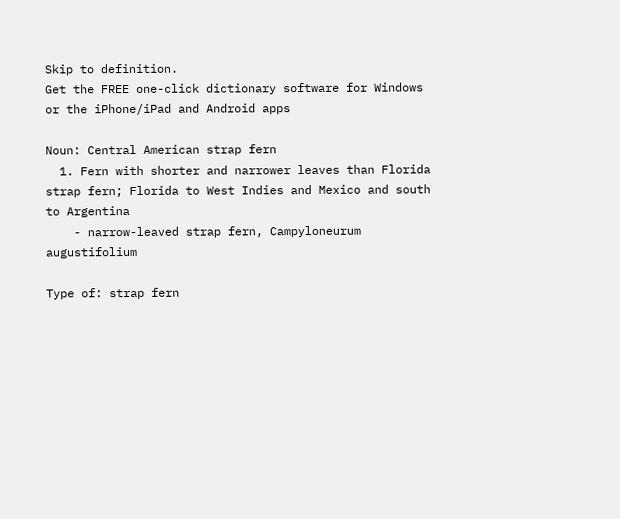Skip to definition.
Get the FREE one-click dictionary software for Windows or the iPhone/iPad and Android apps

Noun: Central American strap fern
  1. Fern with shorter and narrower leaves than Florida strap fern; Florida to West Indies and Mexico and south to Argentina
    - narrow-leaved strap fern, Campyloneurum augustifolium

Type of: strap fern